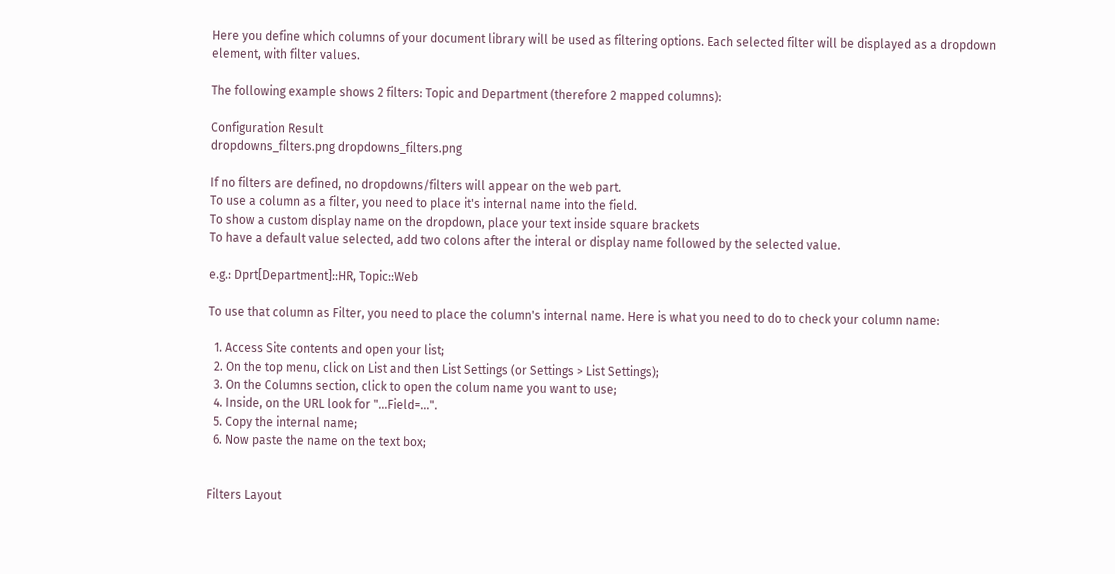Here you define which columns of your document library will be used as filtering options. Each selected filter will be displayed as a dropdown element, with filter values.

The following example shows 2 filters: Topic and Department (therefore 2 mapped columns):

Configuration Result
dropdowns_filters.png dropdowns_filters.png

If no filters are defined, no dropdowns/filters will appear on the web part.
To use a column as a filter, you need to place it's internal name into the field.
To show a custom display name on the dropdown, place your text inside square brackets
To have a default value selected, add two colons after the interal or display name followed by the selected value.

e.g.: Dprt[Department]::HR, Topic::Web

To use that column as Filter, you need to place the column's internal name. Here is what you need to do to check your column name:

  1. Access Site contents and open your list;
  2. On the top menu, click on List and then List Settings (or Settings > List Settings);
  3. On the Columns section, click to open the colum name you want to use;
  4. Inside, on the URL look for "...Field=...".
  5. Copy the internal name;
  6. Now paste the name on the text box;


Filters Layout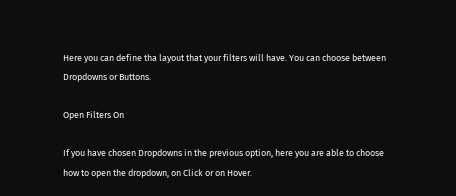Here you can define tha layout that your filters will have. You can choose between Dropdowns or Buttons.

Open Filters On

If you have chosen Dropdowns in the previous option, here you are able to choose how to open the dropdown, on Click or on Hover.